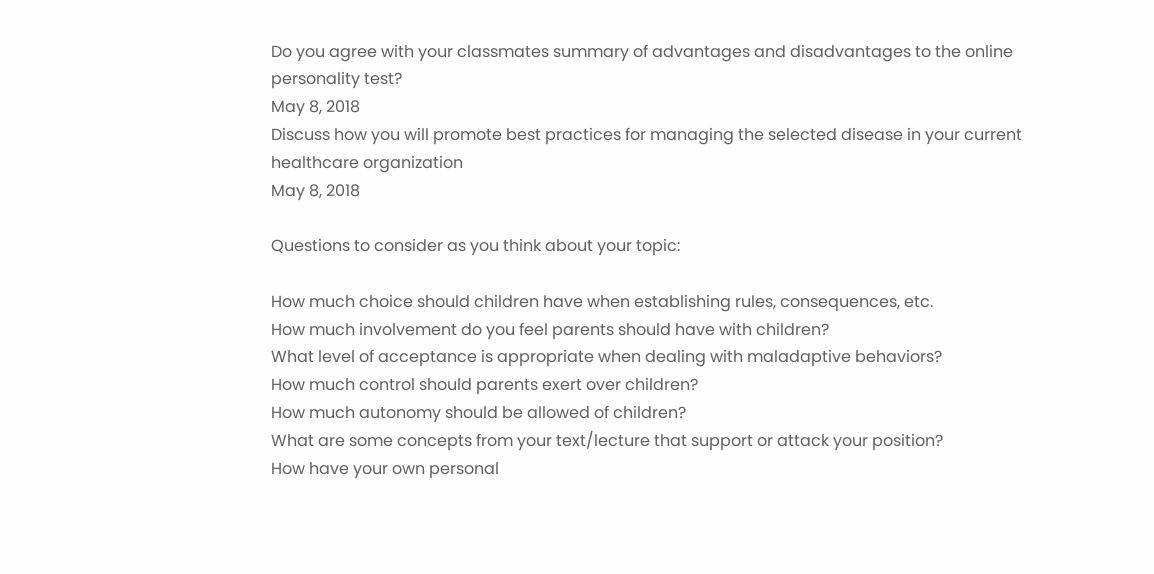Do you agree with your classmates summary of advantages and disadvantages to the online personality test?
May 8, 2018
Discuss how you will promote best practices for managing the selected disease in your current healthcare organization
May 8, 2018

Questions to consider as you think about your topic:

How much choice should children have when establishing rules, consequences, etc.
How much involvement do you feel parents should have with children?
What level of acceptance is appropriate when dealing with maladaptive behaviors?
How much control should parents exert over children?
How much autonomy should be allowed of children?
What are some concepts from your text/lecture that support or attack your position?
How have your own personal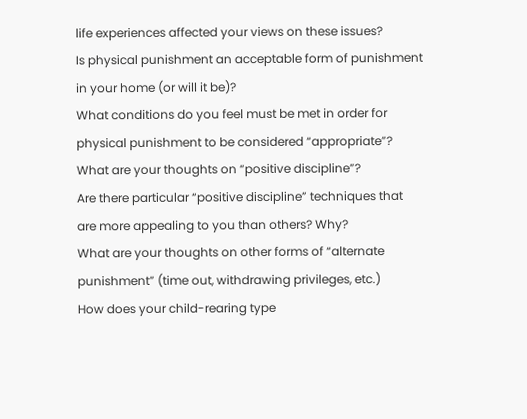life experiences affected your views on these issues?
Is physical punishment an acceptable form of punishment in your home (or will it be)?
What conditions do you feel must be met in order for physical punishment to be considered “appropriate”?
What are your thoughts on “positive discipline”?
Are there particular “positive discipline” techniques that are more appealing to you than others? Why?
What are your thoughts on other forms of “alternate punishment” (time out, withdrawing privileges, etc.)
How does your child-rearing type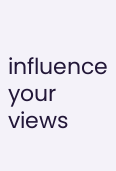influence your views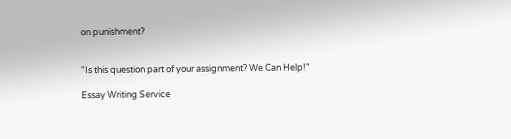on punishment?


"Is this question part of your assignment? We Can Help!"

Essay Writing Service